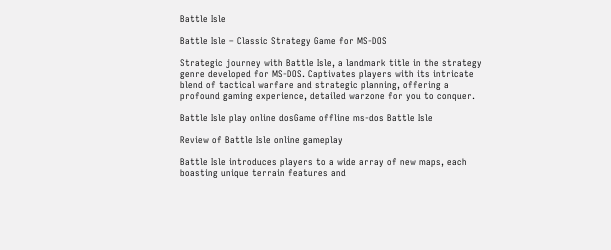Battle Isle

Battle Isle – Classic Strategy Game for MS-DOS

Strategic journey with Battle Isle, a landmark title in the strategy genre developed for MS-DOS. Captivates players with its intricate blend of tactical warfare and strategic planning, offering a profound gaming experience, detailed warzone for you to conquer.

Battle Isle play online dosGame offline ms-dos Battle Isle

Review of Battle Isle online gameplay

Battle Isle introduces players to a wide array of new maps, each boasting unique terrain features and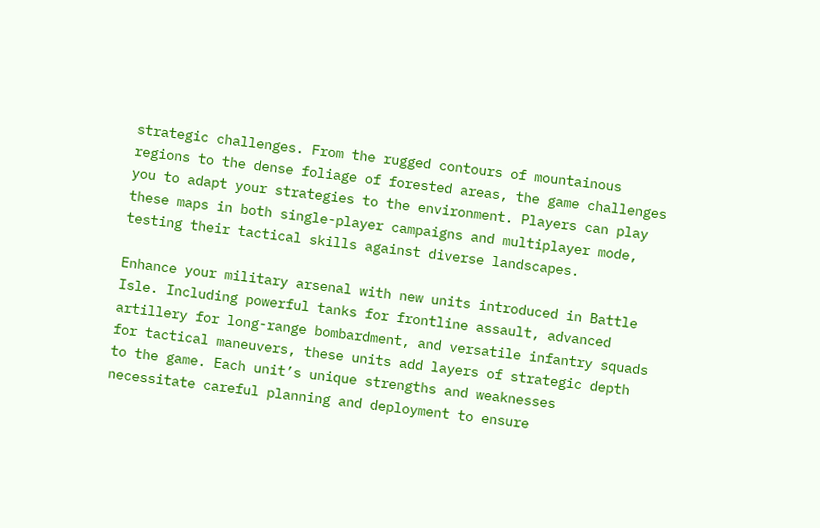strategic challenges. From the rugged contours of mountainous regions to the dense foliage of forested areas, the game challenges you to adapt your strategies to the environment. Players can play these maps in both single-player campaigns and multiplayer mode, testing their tactical skills against diverse landscapes.

Enhance your military arsenal with new units introduced in Battle Isle. Including powerful tanks for frontline assault, advanced artillery for long-range bombardment, and versatile infantry squads for tactical maneuvers, these units add layers of strategic depth to the game. Each unit’s unique strengths and weaknesses necessitate careful planning and deployment to ensure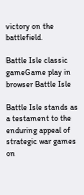victory on the battlefield.

Battle Isle classic gameGame play in browser Battle Isle

Battle Isle stands as a testament to the enduring appeal of strategic war games on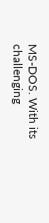MS-DOS. With its challenging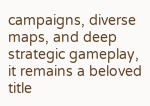campaigns, diverse maps, and deep strategic gameplay, it remains a beloved title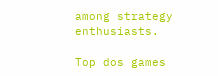among strategy enthusiasts.

Top dos games